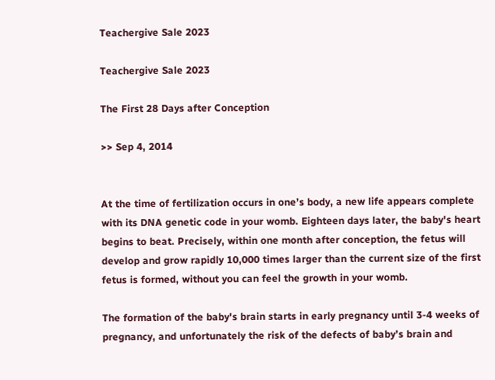Teachergive Sale 2023

Teachergive Sale 2023

The First 28 Days after Conception

>> Sep 4, 2014


At the time of fertilization occurs in one’s body, a new life appears complete with its DNA genetic code in your womb. Eighteen days later, the baby's heart begins to beat. Precisely, within one month after conception, the fetus will develop and grow rapidly 10,000 times larger than the current size of the first fetus is formed, without you can feel the growth in your womb.

The formation of the baby's brain starts in early pregnancy until 3-4 weeks of pregnancy, and unfortunately the risk of the defects of baby’s brain and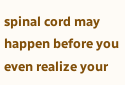spinal cord may happen before you even realize your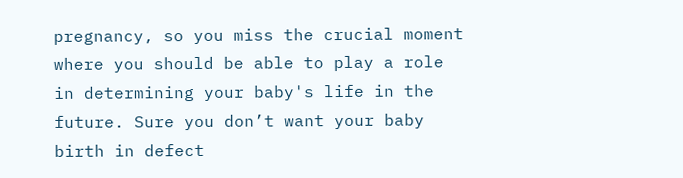pregnancy, so you miss the crucial moment where you should be able to play a role in determining your baby's life in the future. Sure you don’t want your baby birth in defect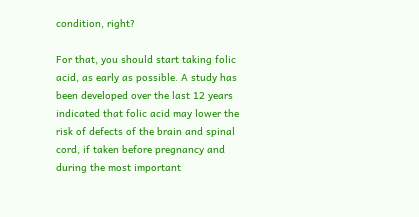condition, right?

For that, you should start taking folic acid, as early as possible. A study has been developed over the last 12 years indicated that folic acid may lower the risk of defects of the brain and spinal cord, if taken before pregnancy and during the most important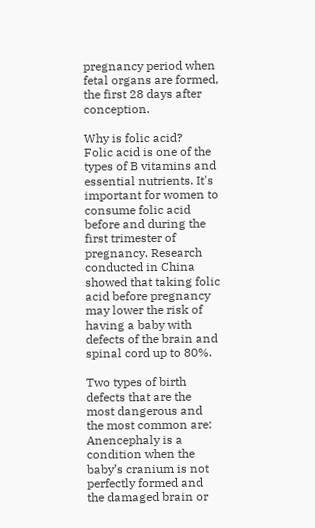pregnancy period when fetal organs are formed, the first 28 days after conception.

Why is folic acid?
Folic acid is one of the types of B vitamins and essential nutrients. It's important for women to consume folic acid before and during the first trimester of pregnancy. Research conducted in China showed that taking folic acid before pregnancy may lower the risk of having a baby with defects of the brain and spinal cord up to 80%.

Two types of birth defects that are the most dangerous and the most common are:
Anencephaly is a condition when the baby’s cranium is not perfectly formed and the damaged brain or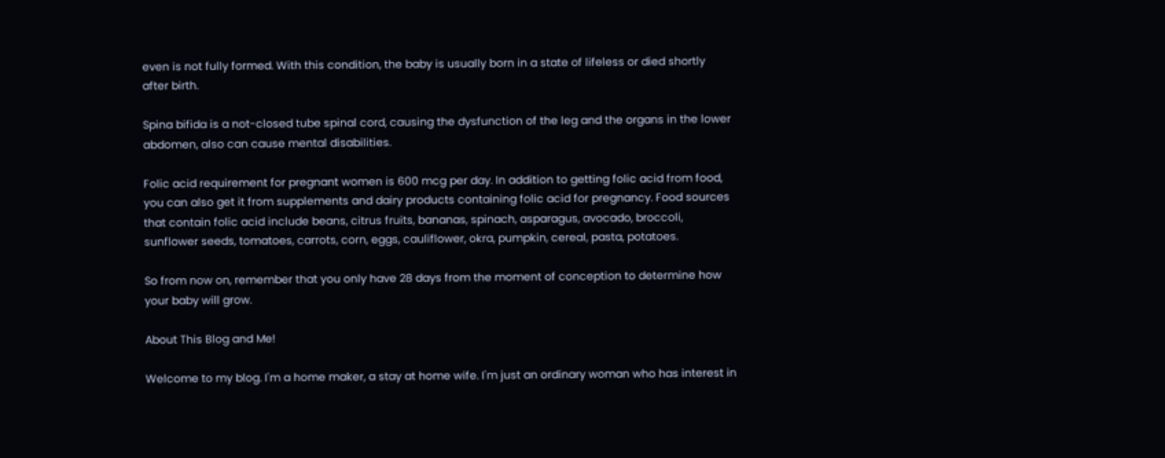even is not fully formed. With this condition, the baby is usually born in a state of lifeless or died shortly after birth.

Spina bifida is a not-closed tube spinal cord, causing the dysfunction of the leg and the organs in the lower abdomen, also can cause mental disabilities.

Folic acid requirement for pregnant women is 600 mcg per day. In addition to getting folic acid from food, you can also get it from supplements and dairy products containing folic acid for pregnancy. Food sources that contain folic acid include beans, citrus fruits, bananas, spinach, asparagus, avocado, broccoli, sunflower seeds, tomatoes, carrots, corn, eggs, cauliflower, okra, pumpkin, cereal, pasta, potatoes.

So from now on, remember that you only have 28 days from the moment of conception to determine how your baby will grow.

About This Blog and Me!

Welcome to my blog. I'm a home maker, a stay at home wife. I'm just an ordinary woman who has interest in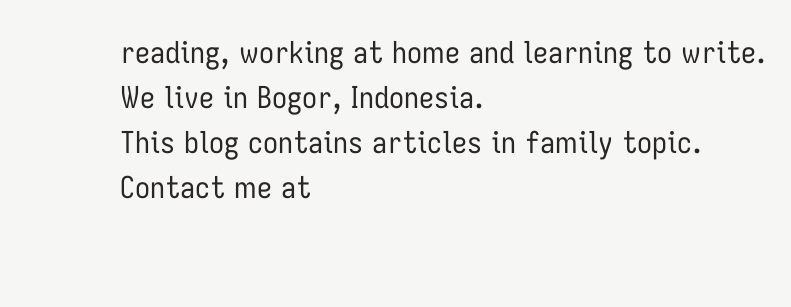reading, working at home and learning to write. We live in Bogor, Indonesia.
This blog contains articles in family topic.
Contact me at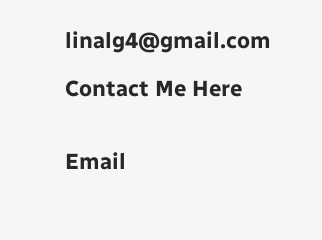linalg4@gmail.com

Contact Me Here


Email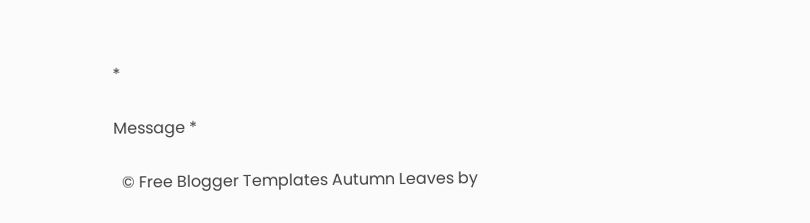*

Message *

  © Free Blogger Templates Autumn Leaves by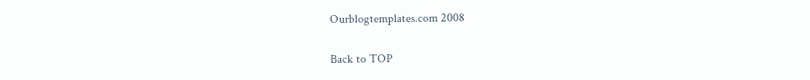Ourblogtemplates.com 2008

Back to TOP